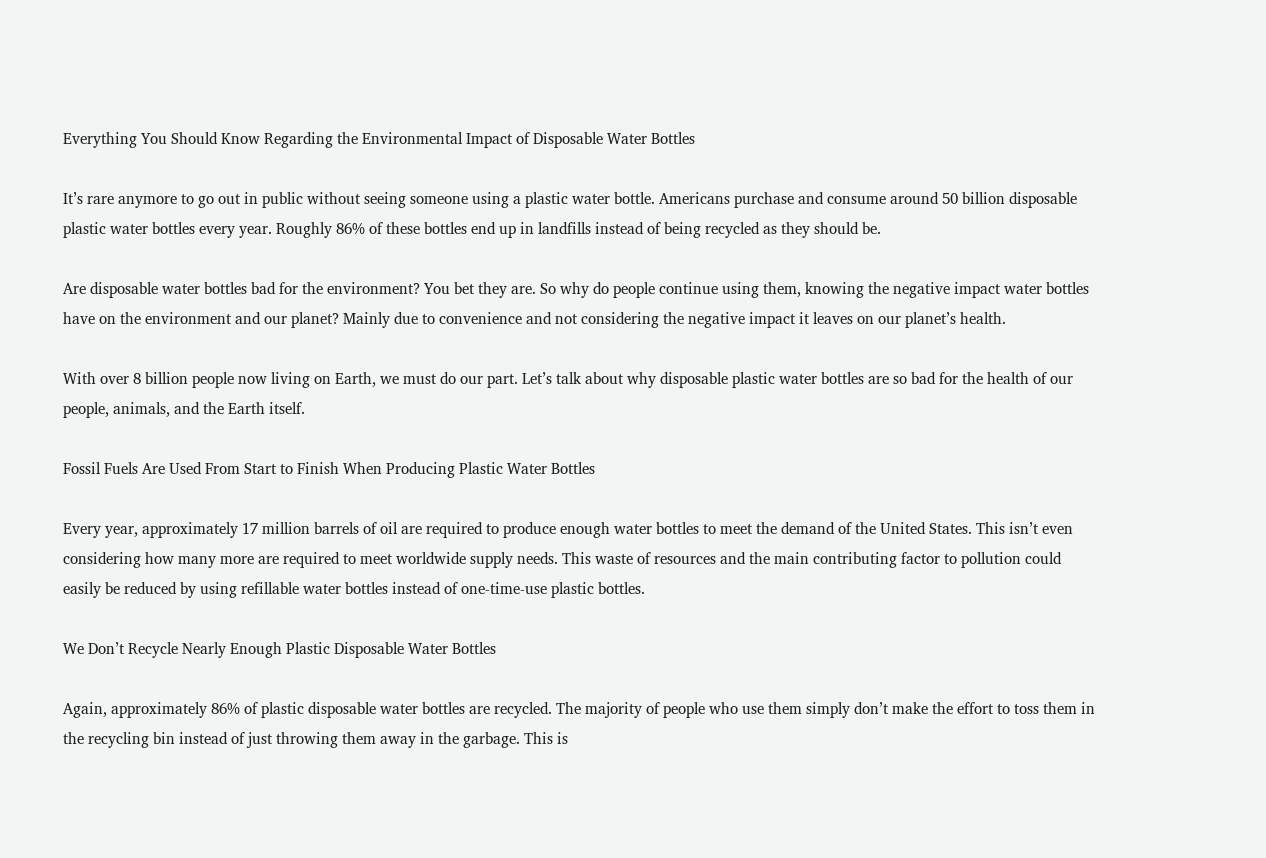Everything You Should Know Regarding the Environmental Impact of Disposable Water Bottles

It’s rare anymore to go out in public without seeing someone using a plastic water bottle. Americans purchase and consume around 50 billion disposable plastic water bottles every year. Roughly 86% of these bottles end up in landfills instead of being recycled as they should be.

Are disposable water bottles bad for the environment? You bet they are. So why do people continue using them, knowing the negative impact water bottles have on the environment and our planet? Mainly due to convenience and not considering the negative impact it leaves on our planet’s health.

With over 8 billion people now living on Earth, we must do our part. Let’s talk about why disposable plastic water bottles are so bad for the health of our people, animals, and the Earth itself.

Fossil Fuels Are Used From Start to Finish When Producing Plastic Water Bottles

Every year, approximately 17 million barrels of oil are required to produce enough water bottles to meet the demand of the United States. This isn’t even considering how many more are required to meet worldwide supply needs. This waste of resources and the main contributing factor to pollution could easily be reduced by using refillable water bottles instead of one-time-use plastic bottles.

We Don’t Recycle Nearly Enough Plastic Disposable Water Bottles

Again, approximately 86% of plastic disposable water bottles are recycled. The majority of people who use them simply don’t make the effort to toss them in the recycling bin instead of just throwing them away in the garbage. This is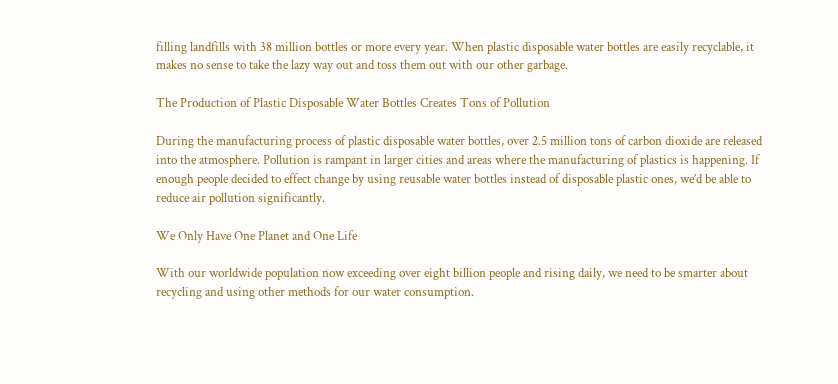filling landfills with 38 million bottles or more every year. When plastic disposable water bottles are easily recyclable, it makes no sense to take the lazy way out and toss them out with our other garbage.

The Production of Plastic Disposable Water Bottles Creates Tons of Pollution

During the manufacturing process of plastic disposable water bottles, over 2.5 million tons of carbon dioxide are released into the atmosphere. Pollution is rampant in larger cities and areas where the manufacturing of plastics is happening. If enough people decided to effect change by using reusable water bottles instead of disposable plastic ones, we’d be able to reduce air pollution significantly.

We Only Have One Planet and One Life

With our worldwide population now exceeding over eight billion people and rising daily, we need to be smarter about recycling and using other methods for our water consumption.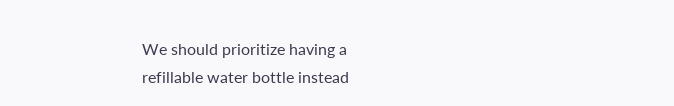We should prioritize having a refillable water bottle instead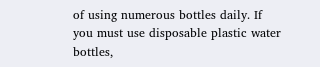of using numerous bottles daily. If you must use disposable plastic water bottles,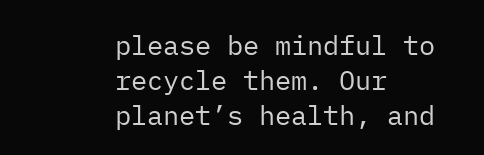please be mindful to recycle them. Our planet’s health, and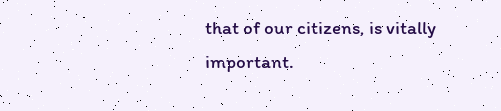that of our citizens, is vitally important.